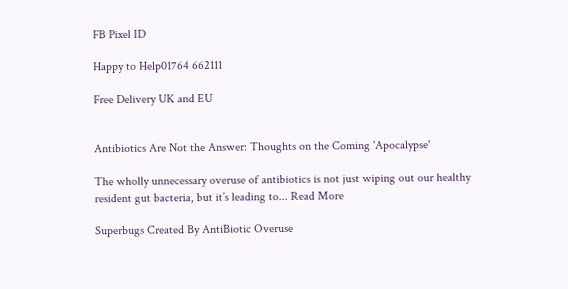FB Pixel ID

Happy to Help01764 662111

Free Delivery UK and EU


Antibiotics Are Not the Answer: Thoughts on the Coming 'Apocalypse'

The wholly unnecessary overuse of antibiotics is not just wiping out our healthy resident gut bacteria, but it’s leading to... Read More

Superbugs Created By AntiBiotic Overuse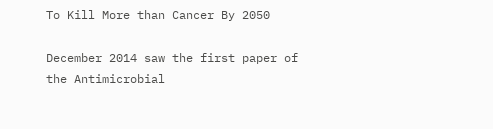To Kill More than Cancer By 2050

December 2014 saw the first paper of the Antimicrobial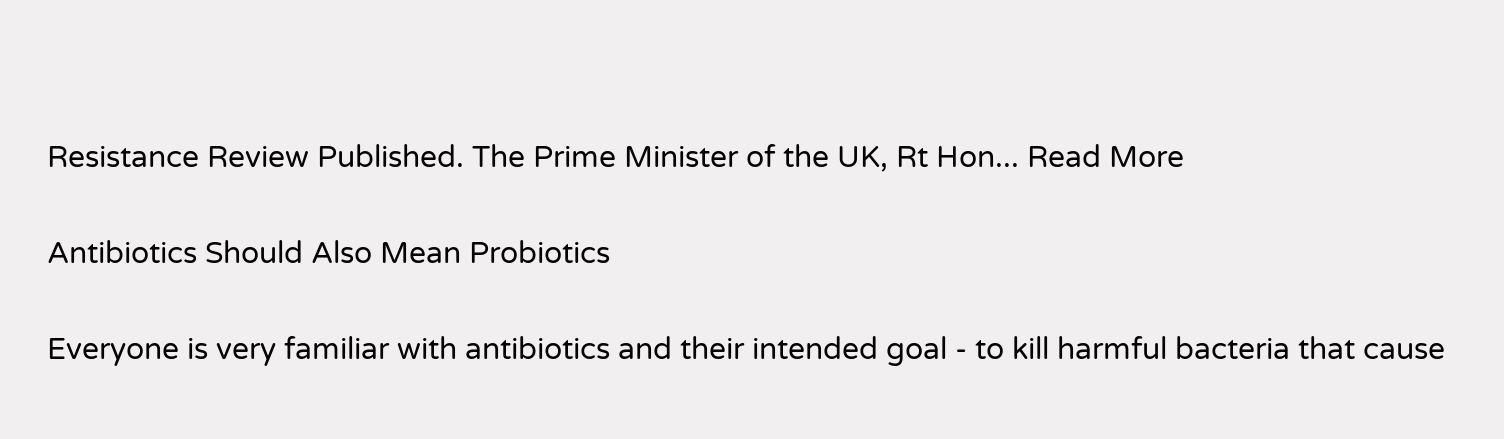Resistance Review Published. The Prime Minister of the UK, Rt Hon... Read More

Antibiotics Should Also Mean Probiotics

Everyone is very familiar with antibiotics and their intended goal - to kill harmful bacteria that cause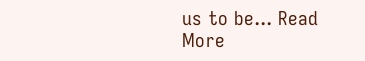us to be... Read More